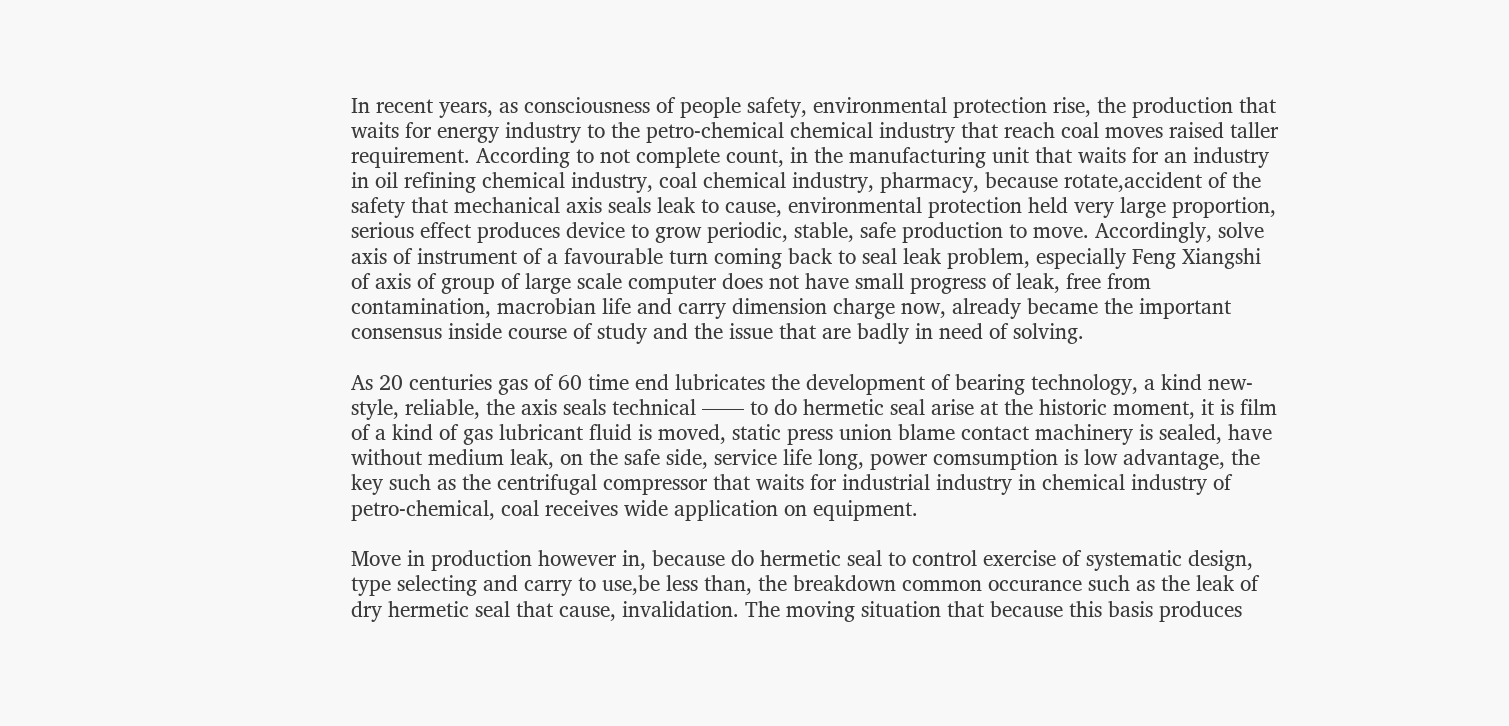In recent years, as consciousness of people safety, environmental protection rise, the production that waits for energy industry to the petro-chemical chemical industry that reach coal moves raised taller requirement. According to not complete count, in the manufacturing unit that waits for an industry in oil refining chemical industry, coal chemical industry, pharmacy, because rotate,accident of the safety that mechanical axis seals leak to cause, environmental protection held very large proportion, serious effect produces device to grow periodic, stable, safe production to move. Accordingly, solve axis of instrument of a favourable turn coming back to seal leak problem, especially Feng Xiangshi of axis of group of large scale computer does not have small progress of leak, free from contamination, macrobian life and carry dimension charge now, already became the important consensus inside course of study and the issue that are badly in need of solving.

As 20 centuries gas of 60 time end lubricates the development of bearing technology, a kind new-style, reliable, the axis seals technical —— to do hermetic seal arise at the historic moment, it is film of a kind of gas lubricant fluid is moved, static press union blame contact machinery is sealed, have without medium leak, on the safe side, service life long, power comsumption is low advantage, the key such as the centrifugal compressor that waits for industrial industry in chemical industry of petro-chemical, coal receives wide application on equipment.

Move in production however in, because do hermetic seal to control exercise of systematic design, type selecting and carry to use,be less than, the breakdown common occurance such as the leak of dry hermetic seal that cause, invalidation. The moving situation that because this basis produces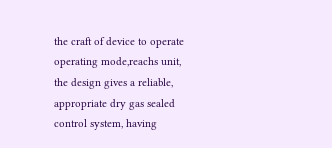the craft of device to operate operating mode,reachs unit, the design gives a reliable, appropriate dry gas sealed control system, having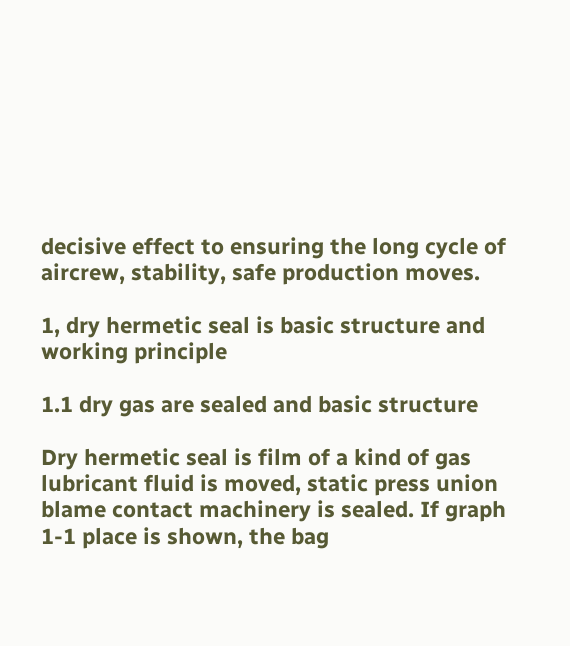decisive effect to ensuring the long cycle of aircrew, stability, safe production moves.

1, dry hermetic seal is basic structure and working principle

1.1 dry gas are sealed and basic structure

Dry hermetic seal is film of a kind of gas lubricant fluid is moved, static press union blame contact machinery is sealed. If graph 1-1 place is shown, the bag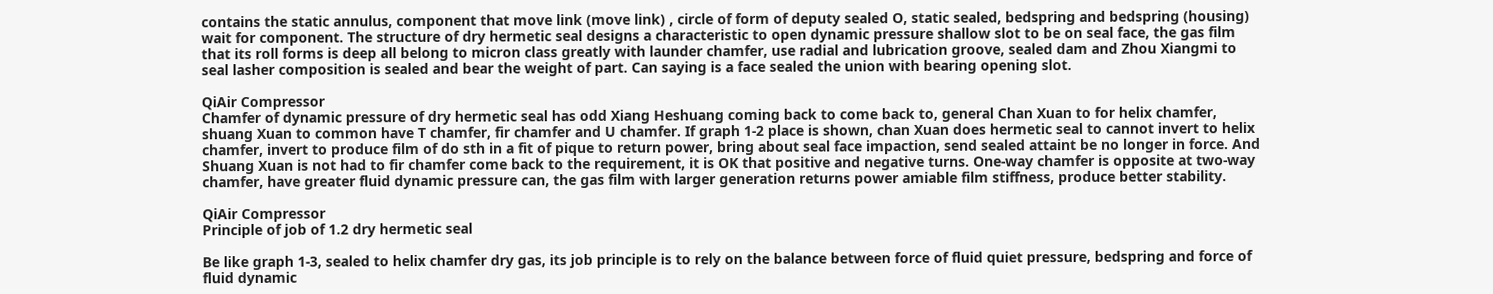contains the static annulus, component that move link (move link) , circle of form of deputy sealed O, static sealed, bedspring and bedspring (housing) wait for component. The structure of dry hermetic seal designs a characteristic to open dynamic pressure shallow slot to be on seal face, the gas film that its roll forms is deep all belong to micron class greatly with launder chamfer, use radial and lubrication groove, sealed dam and Zhou Xiangmi to seal lasher composition is sealed and bear the weight of part. Can saying is a face sealed the union with bearing opening slot.

QiAir Compressor
Chamfer of dynamic pressure of dry hermetic seal has odd Xiang Heshuang coming back to come back to, general Chan Xuan to for helix chamfer, shuang Xuan to common have T chamfer, fir chamfer and U chamfer. If graph 1-2 place is shown, chan Xuan does hermetic seal to cannot invert to helix chamfer, invert to produce film of do sth in a fit of pique to return power, bring about seal face impaction, send sealed attaint be no longer in force. And Shuang Xuan is not had to fir chamfer come back to the requirement, it is OK that positive and negative turns. One-way chamfer is opposite at two-way chamfer, have greater fluid dynamic pressure can, the gas film with larger generation returns power amiable film stiffness, produce better stability.

QiAir Compressor
Principle of job of 1.2 dry hermetic seal

Be like graph 1-3, sealed to helix chamfer dry gas, its job principle is to rely on the balance between force of fluid quiet pressure, bedspring and force of fluid dynamic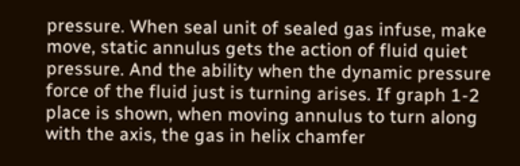pressure. When seal unit of sealed gas infuse, make move, static annulus gets the action of fluid quiet pressure. And the ability when the dynamic pressure force of the fluid just is turning arises. If graph 1-2 place is shown, when moving annulus to turn along with the axis, the gas in helix chamfer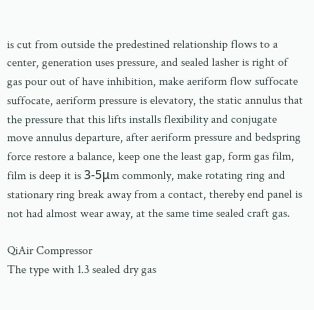is cut from outside the predestined relationship flows to a center, generation uses pressure, and sealed lasher is right of gas pour out of have inhibition, make aeriform flow suffocate suffocate, aeriform pressure is elevatory, the static annulus that the pressure that this lifts installs flexibility and conjugate move annulus departure, after aeriform pressure and bedspring force restore a balance, keep one the least gap, form gas film, film is deep it is 3-5μm commonly, make rotating ring and stationary ring break away from a contact, thereby end panel is not had almost wear away, at the same time sealed craft gas.

QiAir Compressor
The type with 1.3 sealed dry gas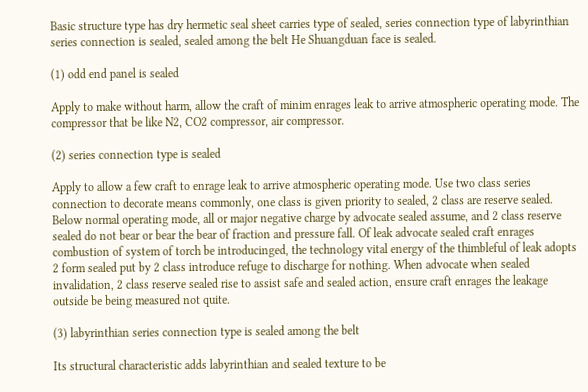Basic structure type has dry hermetic seal sheet carries type of sealed, series connection type of labyrinthian series connection is sealed, sealed among the belt He Shuangduan face is sealed.

(1) odd end panel is sealed

Apply to make without harm, allow the craft of minim enrages leak to arrive atmospheric operating mode. The compressor that be like N2, CO2 compressor, air compressor.

(2) series connection type is sealed

Apply to allow a few craft to enrage leak to arrive atmospheric operating mode. Use two class series connection to decorate means commonly, one class is given priority to sealed, 2 class are reserve sealed. Below normal operating mode, all or major negative charge by advocate sealed assume, and 2 class reserve sealed do not bear or bear the bear of fraction and pressure fall. Of leak advocate sealed craft enrages combustion of system of torch be introducinged, the technology vital energy of the thimbleful of leak adopts 2 form sealed put by 2 class introduce refuge to discharge for nothing. When advocate when sealed invalidation, 2 class reserve sealed rise to assist safe and sealed action, ensure craft enrages the leakage outside be being measured not quite.

(3) labyrinthian series connection type is sealed among the belt

Its structural characteristic adds labyrinthian and sealed texture to be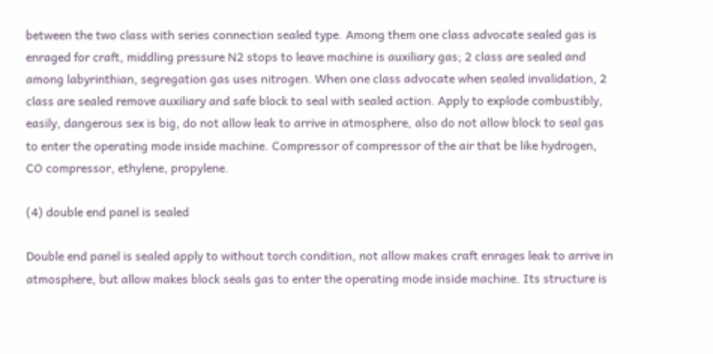between the two class with series connection sealed type. Among them one class advocate sealed gas is enraged for craft, middling pressure N2 stops to leave machine is auxiliary gas; 2 class are sealed and among labyrinthian, segregation gas uses nitrogen. When one class advocate when sealed invalidation, 2 class are sealed remove auxiliary and safe block to seal with sealed action. Apply to explode combustibly, easily, dangerous sex is big, do not allow leak to arrive in atmosphere, also do not allow block to seal gas to enter the operating mode inside machine. Compressor of compressor of the air that be like hydrogen, CO compressor, ethylene, propylene.

(4) double end panel is sealed

Double end panel is sealed apply to without torch condition, not allow makes craft enrages leak to arrive in atmosphere, but allow makes block seals gas to enter the operating mode inside machine. Its structure is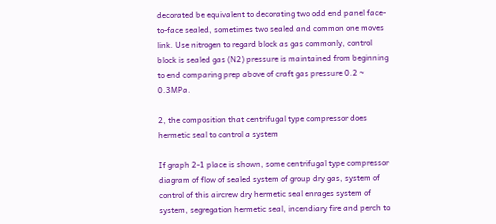decorated be equivalent to decorating two odd end panel face-to-face sealed, sometimes two sealed and common one moves link. Use nitrogen to regard block as gas commonly, control block is sealed gas (N2) pressure is maintained from beginning to end comparing prep above of craft gas pressure 0.2 ~ 0.3MPa.

2, the composition that centrifugal type compressor does hermetic seal to control a system

If graph 2-1 place is shown, some centrifugal type compressor diagram of flow of sealed system of group dry gas, system of control of this aircrew dry hermetic seal enrages system of system, segregation hermetic seal, incendiary fire and perch to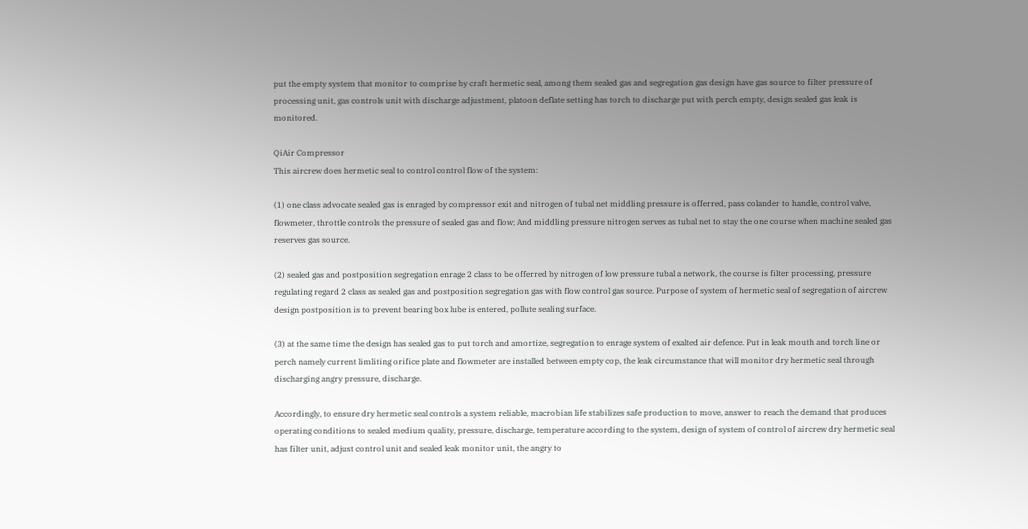put the empty system that monitor to comprise by craft hermetic seal, among them sealed gas and segregation gas design have gas source to filter pressure of processing unit, gas controls unit with discharge adjustment, platoon deflate setting has torch to discharge put with perch empty, design sealed gas leak is monitored.

QiAir Compressor
This aircrew does hermetic seal to control control flow of the system:

(1) one class advocate sealed gas is enraged by compressor exit and nitrogen of tubal net middling pressure is offerred, pass colander to handle, control valve, flowmeter, throttle controls the pressure of sealed gas and flow; And middling pressure nitrogen serves as tubal net to stay the one course when machine sealed gas reserves gas source.

(2) sealed gas and postposition segregation enrage 2 class to be offerred by nitrogen of low pressure tubal a network, the course is filter processing, pressure regulating regard 2 class as sealed gas and postposition segregation gas with flow control gas source. Purpose of system of hermetic seal of segregation of aircrew design postposition is to prevent bearing box lube is entered, pollute sealing surface.

(3) at the same time the design has sealed gas to put torch and amortize, segregation to enrage system of exalted air defence. Put in leak mouth and torch line or perch namely current limliting orifice plate and flowmeter are installed between empty cop, the leak circumstance that will monitor dry hermetic seal through discharging angry pressure, discharge.

Accordingly, to ensure dry hermetic seal controls a system reliable, macrobian life stabilizes safe production to move, answer to reach the demand that produces operating conditions to sealed medium quality, pressure, discharge, temperature according to the system, design of system of control of aircrew dry hermetic seal has filter unit, adjust control unit and sealed leak monitor unit, the angry to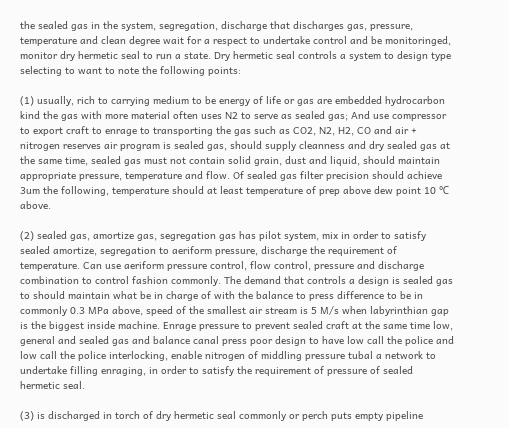the sealed gas in the system, segregation, discharge that discharges gas, pressure, temperature and clean degree wait for a respect to undertake control and be monitoringed, monitor dry hermetic seal to run a state. Dry hermetic seal controls a system to design type selecting to want to note the following points:

(1) usually, rich to carrying medium to be energy of life or gas are embedded hydrocarbon kind the gas with more material often uses N2 to serve as sealed gas; And use compressor to export craft to enrage to transporting the gas such as CO2, N2, H2, CO and air + nitrogen reserves air program is sealed gas, should supply cleanness and dry sealed gas at the same time, sealed gas must not contain solid grain, dust and liquid, should maintain appropriate pressure, temperature and flow. Of sealed gas filter precision should achieve 3um the following, temperature should at least temperature of prep above dew point 10 ℃ above.

(2) sealed gas, amortize gas, segregation gas has pilot system, mix in order to satisfy sealed amortize, segregation to aeriform pressure, discharge the requirement of temperature. Can use aeriform pressure control, flow control, pressure and discharge combination to control fashion commonly. The demand that controls a design is sealed gas to should maintain what be in charge of with the balance to press difference to be in commonly 0.3 MPa above, speed of the smallest air stream is 5 M/s when labyrinthian gap is the biggest inside machine. Enrage pressure to prevent sealed craft at the same time low, general and sealed gas and balance canal press poor design to have low call the police and low call the police interlocking, enable nitrogen of middling pressure tubal a network to undertake filling enraging, in order to satisfy the requirement of pressure of sealed hermetic seal.

(3) is discharged in torch of dry hermetic seal commonly or perch puts empty pipeline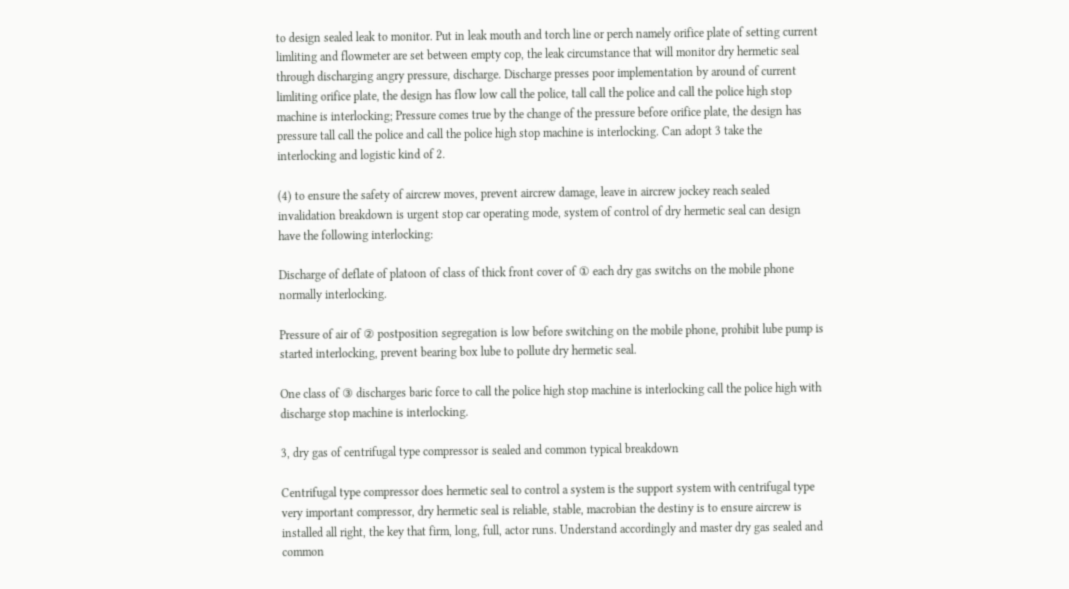to design sealed leak to monitor. Put in leak mouth and torch line or perch namely orifice plate of setting current limliting and flowmeter are set between empty cop, the leak circumstance that will monitor dry hermetic seal through discharging angry pressure, discharge. Discharge presses poor implementation by around of current limliting orifice plate, the design has flow low call the police, tall call the police and call the police high stop machine is interlocking; Pressure comes true by the change of the pressure before orifice plate, the design has pressure tall call the police and call the police high stop machine is interlocking. Can adopt 3 take the interlocking and logistic kind of 2.

(4) to ensure the safety of aircrew moves, prevent aircrew damage, leave in aircrew jockey reach sealed invalidation breakdown is urgent stop car operating mode, system of control of dry hermetic seal can design have the following interlocking:

Discharge of deflate of platoon of class of thick front cover of ① each dry gas switchs on the mobile phone normally interlocking.

Pressure of air of ② postposition segregation is low before switching on the mobile phone, prohibit lube pump is started interlocking, prevent bearing box lube to pollute dry hermetic seal.

One class of ③ discharges baric force to call the police high stop machine is interlocking call the police high with discharge stop machine is interlocking.

3, dry gas of centrifugal type compressor is sealed and common typical breakdown

Centrifugal type compressor does hermetic seal to control a system is the support system with centrifugal type very important compressor, dry hermetic seal is reliable, stable, macrobian the destiny is to ensure aircrew is installed all right, the key that firm, long, full, actor runs. Understand accordingly and master dry gas sealed and common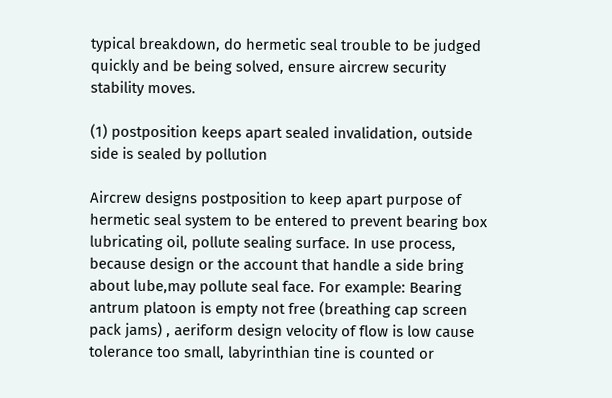typical breakdown, do hermetic seal trouble to be judged quickly and be being solved, ensure aircrew security stability moves.

(1) postposition keeps apart sealed invalidation, outside side is sealed by pollution

Aircrew designs postposition to keep apart purpose of hermetic seal system to be entered to prevent bearing box lubricating oil, pollute sealing surface. In use process, because design or the account that handle a side bring about lube,may pollute seal face. For example: Bearing antrum platoon is empty not free (breathing cap screen pack jams) , aeriform design velocity of flow is low cause tolerance too small, labyrinthian tine is counted or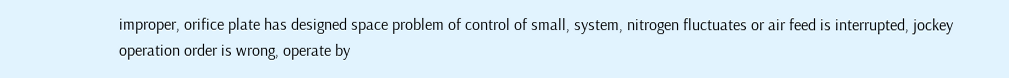improper, orifice plate has designed space problem of control of small, system, nitrogen fluctuates or air feed is interrupted, jockey operation order is wrong, operate by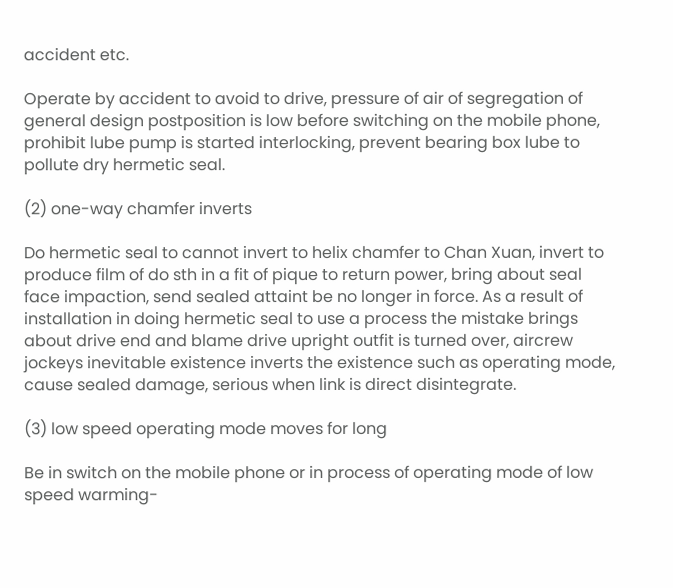accident etc.

Operate by accident to avoid to drive, pressure of air of segregation of general design postposition is low before switching on the mobile phone, prohibit lube pump is started interlocking, prevent bearing box lube to pollute dry hermetic seal.

(2) one-way chamfer inverts

Do hermetic seal to cannot invert to helix chamfer to Chan Xuan, invert to produce film of do sth in a fit of pique to return power, bring about seal face impaction, send sealed attaint be no longer in force. As a result of installation in doing hermetic seal to use a process the mistake brings about drive end and blame drive upright outfit is turned over, aircrew jockeys inevitable existence inverts the existence such as operating mode, cause sealed damage, serious when link is direct disintegrate.

(3) low speed operating mode moves for long

Be in switch on the mobile phone or in process of operating mode of low speed warming-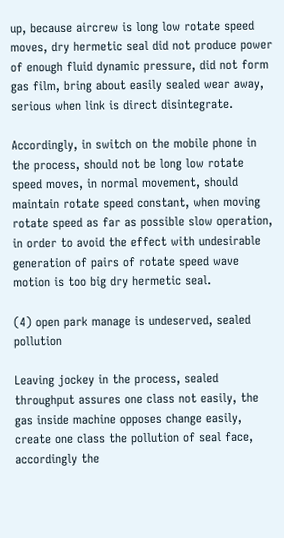up, because aircrew is long low rotate speed moves, dry hermetic seal did not produce power of enough fluid dynamic pressure, did not form gas film, bring about easily sealed wear away, serious when link is direct disintegrate.

Accordingly, in switch on the mobile phone in the process, should not be long low rotate speed moves, in normal movement, should maintain rotate speed constant, when moving rotate speed as far as possible slow operation, in order to avoid the effect with undesirable generation of pairs of rotate speed wave motion is too big dry hermetic seal.

(4) open park manage is undeserved, sealed pollution

Leaving jockey in the process, sealed throughput assures one class not easily, the gas inside machine opposes change easily, create one class the pollution of seal face, accordingly the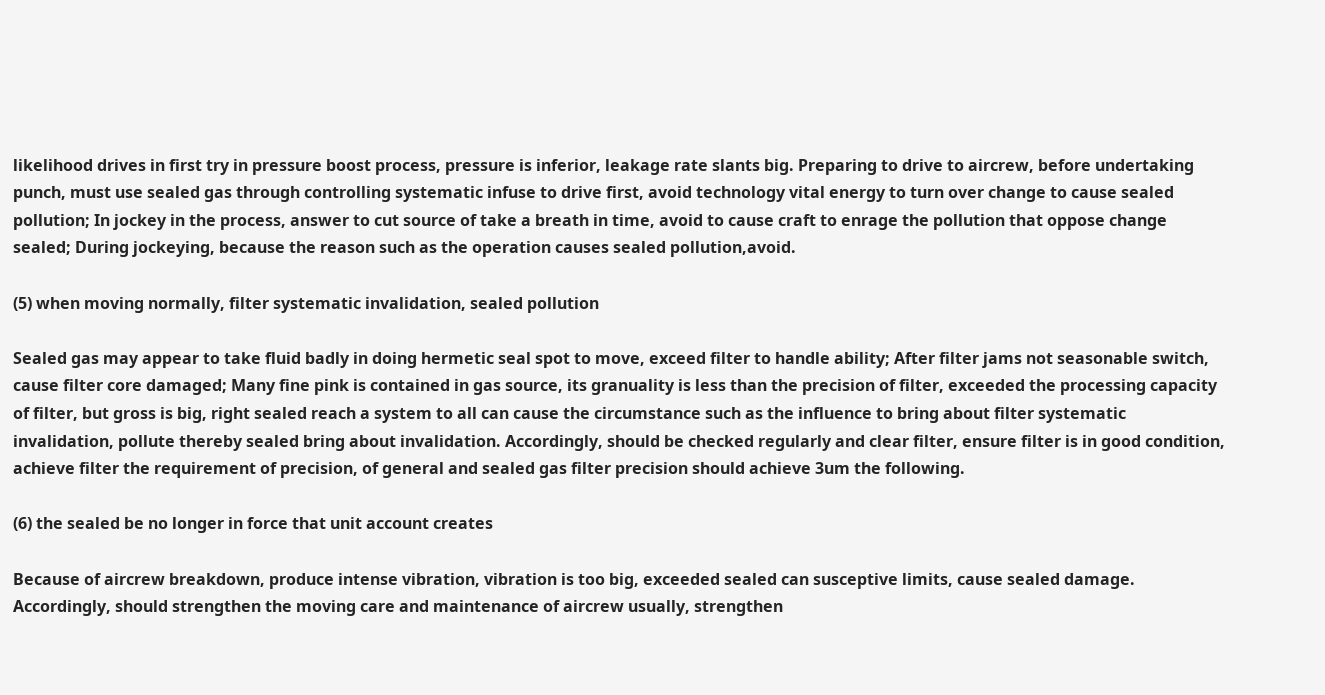likelihood drives in first try in pressure boost process, pressure is inferior, leakage rate slants big. Preparing to drive to aircrew, before undertaking punch, must use sealed gas through controlling systematic infuse to drive first, avoid technology vital energy to turn over change to cause sealed pollution; In jockey in the process, answer to cut source of take a breath in time, avoid to cause craft to enrage the pollution that oppose change sealed; During jockeying, because the reason such as the operation causes sealed pollution,avoid.

(5) when moving normally, filter systematic invalidation, sealed pollution

Sealed gas may appear to take fluid badly in doing hermetic seal spot to move, exceed filter to handle ability; After filter jams not seasonable switch, cause filter core damaged; Many fine pink is contained in gas source, its granuality is less than the precision of filter, exceeded the processing capacity of filter, but gross is big, right sealed reach a system to all can cause the circumstance such as the influence to bring about filter systematic invalidation, pollute thereby sealed bring about invalidation. Accordingly, should be checked regularly and clear filter, ensure filter is in good condition, achieve filter the requirement of precision, of general and sealed gas filter precision should achieve 3um the following.

(6) the sealed be no longer in force that unit account creates

Because of aircrew breakdown, produce intense vibration, vibration is too big, exceeded sealed can susceptive limits, cause sealed damage. Accordingly, should strengthen the moving care and maintenance of aircrew usually, strengthen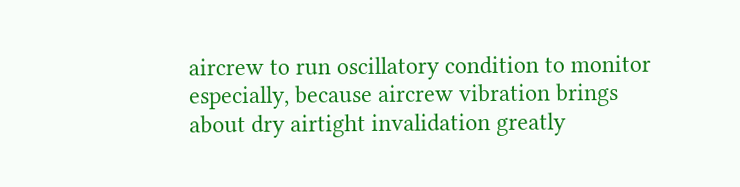aircrew to run oscillatory condition to monitor especially, because aircrew vibration brings about dry airtight invalidation greatly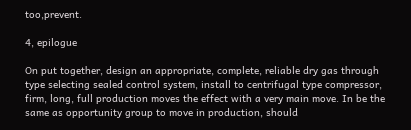too,prevent.

4, epilogue

On put together, design an appropriate, complete, reliable dry gas through type selecting sealed control system, install to centrifugal type compressor, firm, long, full production moves the effect with a very main move. In be the same as opportunity group to move in production, should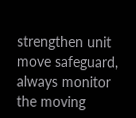strengthen unit move safeguard, always monitor the moving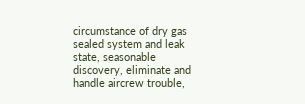circumstance of dry gas sealed system and leak state, seasonable discovery, eliminate and handle aircrew trouble,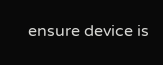ensure device is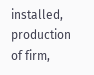installed, production of firm,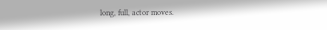long, full, actor moves.